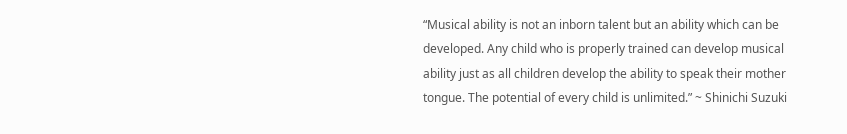“Musical ability is not an inborn talent but an ability which can be developed. Any child who is properly trained can develop musical ability just as all children develop the ability to speak their mother tongue. The potential of every child is unlimited.” ~ Shinichi Suzuki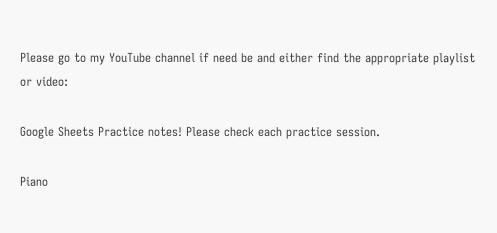Please go to my YouTube channel if need be and either find the appropriate playlist or video:

Google Sheets Practice notes! Please check each practice session.

Piano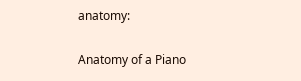anatomy:

Anatomy of a Piano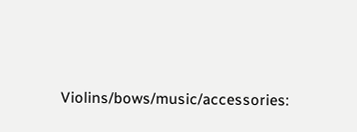Violins/bows/music/accessories: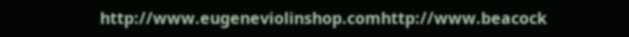http://www.eugeneviolinshop.comhttp://www.beacock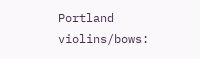Portland violins/bows: